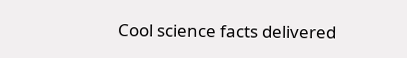Cool science facts delivered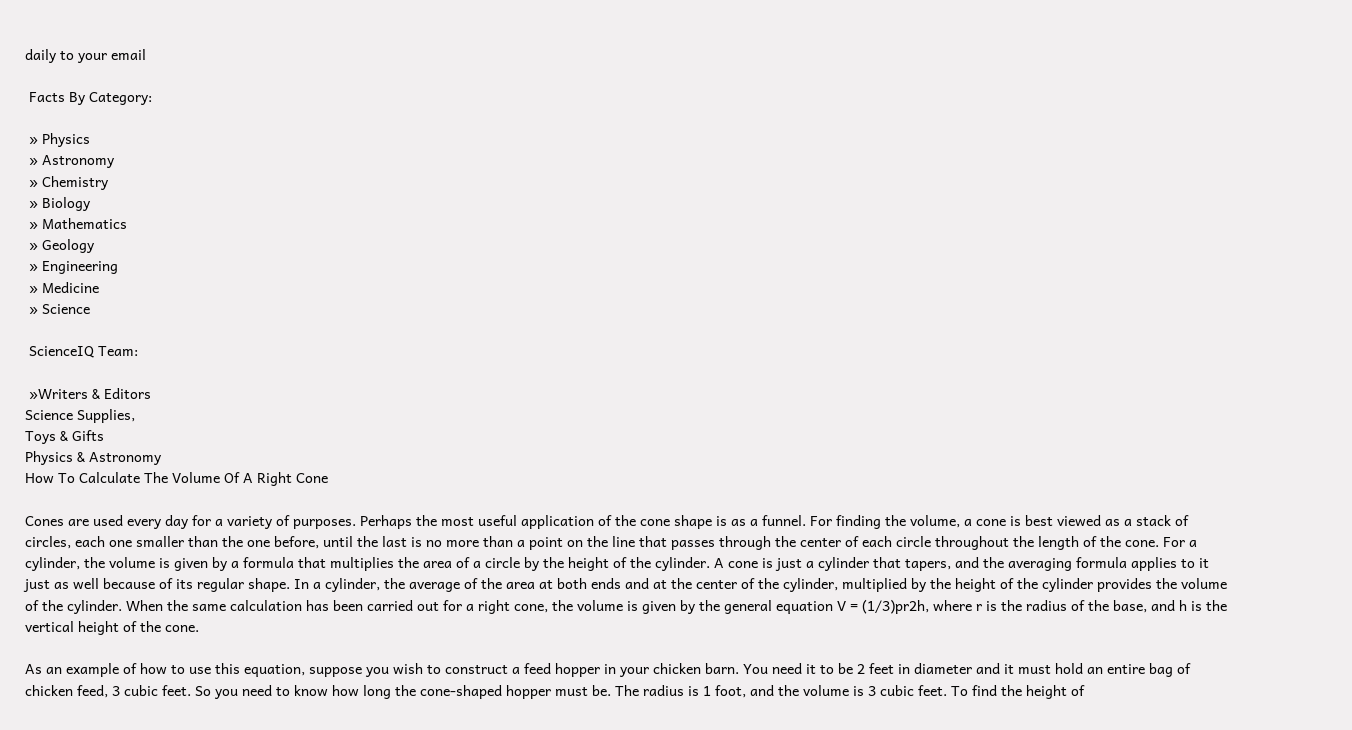daily to your email

 Facts By Category:

 » Physics
 » Astronomy
 » Chemistry
 » Biology
 » Mathematics
 » Geology
 » Engineering
 » Medicine
 » Science

 ScienceIQ Team:

 »Writers & Editors
Science Supplies,
Toys & Gifts
Physics & Astronomy
How To Calculate The Volume Of A Right Cone

Cones are used every day for a variety of purposes. Perhaps the most useful application of the cone shape is as a funnel. For finding the volume, a cone is best viewed as a stack of circles, each one smaller than the one before, until the last is no more than a point on the line that passes through the center of each circle throughout the length of the cone. For a cylinder, the volume is given by a formula that multiplies the area of a circle by the height of the cylinder. A cone is just a cylinder that tapers, and the averaging formula applies to it just as well because of its regular shape. In a cylinder, the average of the area at both ends and at the center of the cylinder, multiplied by the height of the cylinder provides the volume of the cylinder. When the same calculation has been carried out for a right cone, the volume is given by the general equation V = (1/3)pr2h, where r is the radius of the base, and h is the vertical height of the cone.

As an example of how to use this equation, suppose you wish to construct a feed hopper in your chicken barn. You need it to be 2 feet in diameter and it must hold an entire bag of chicken feed, 3 cubic feet. So you need to know how long the cone-shaped hopper must be. The radius is 1 foot, and the volume is 3 cubic feet. To find the height of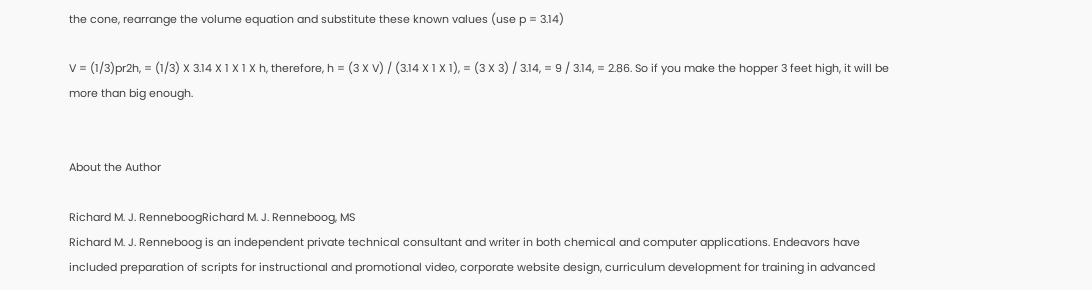the cone, rearrange the volume equation and substitute these known values (use p = 3.14)

V = (1/3)pr2h, = (1/3) X 3.14 X 1 X 1 X h, therefore, h = (3 X V) / (3.14 X 1 X 1), = (3 X 3) / 3.14, = 9 / 3.14, = 2.86. So if you make the hopper 3 feet high, it will be more than big enough.


About the Author

Richard M. J. RenneboogRichard M. J. Renneboog, MS
Richard M. J. Renneboog is an independent private technical consultant and writer in both chemical and computer applications. Endeavors have included preparation of scripts for instructional and promotional video, corporate website design, curriculum development for training in advanced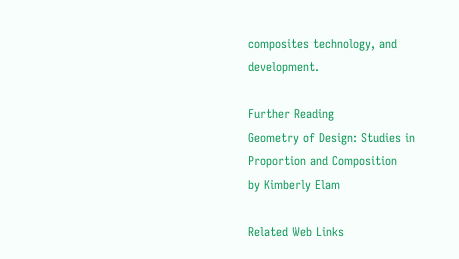composites technology, and development.

Further Reading
Geometry of Design: Studies in Proportion and Composition
by Kimberly Elam

Related Web Links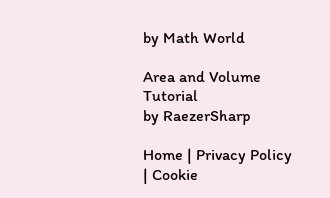by Math World

Area and Volume Tutorial
by RaezerSharp

Home | Privacy Policy | Cookie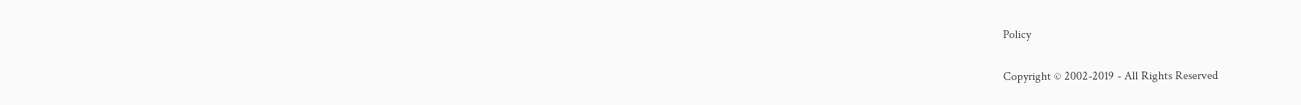Policy

Copyright © 2002-2019 - All Rights Reserved